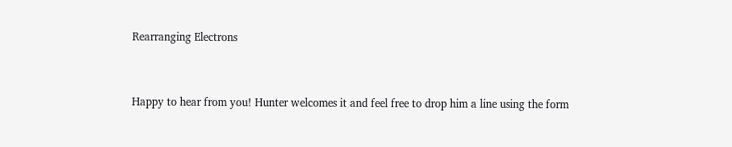Rearranging Electrons


Happy to hear from you! Hunter welcomes it and feel free to drop him a line using the form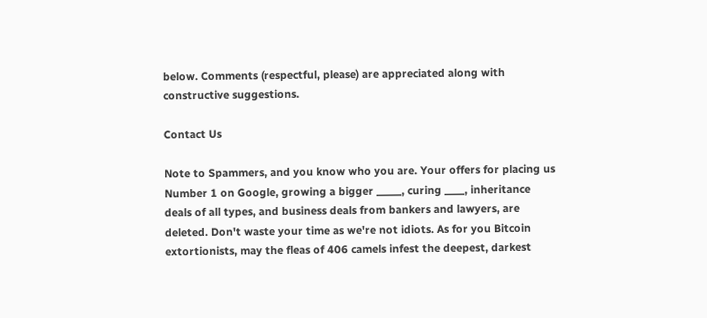below. Comments (respectful, please) are appreciated along with constructive suggestions.

Contact Us

Note to Spammers, and you know who you are. Your offers for placing us Number 1 on Google, growing a bigger _____, curing ____, inheritance deals of all types, and business deals from bankers and lawyers, are deleted. Don't waste your time as we're not idiots. As for you Bitcoin extortionists, may the fleas of 406 camels infest the deepest, darkest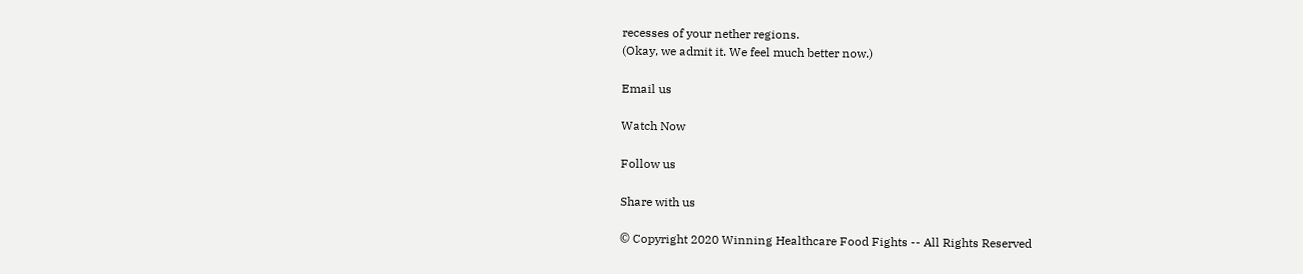recesses of your nether regions.
(Okay, we admit it. We feel much better now.)

Email us

Watch Now

Follow us

Share with us

© Copyright 2020 Winning Healthcare Food Fights -- All Rights Reserved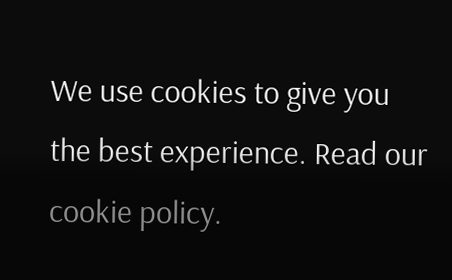We use cookies to give you the best experience. Read our cookie policy.